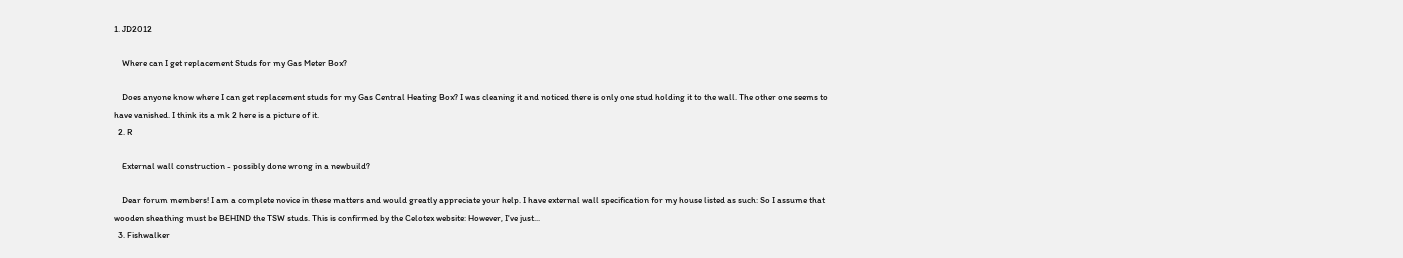1. JD2012

    Where can I get replacement Studs for my Gas Meter Box?

    Does anyone know where I can get replacement studs for my Gas Central Heating Box? I was cleaning it and noticed there is only one stud holding it to the wall. The other one seems to have vanished. I think its a mk 2 here is a picture of it.
  2. R

    External wall construction - possibly done wrong in a newbuild?

    Dear forum members! I am a complete novice in these matters and would greatly appreciate your help. I have external wall specification for my house listed as such: So I assume that wooden sheathing must be BEHIND the TSW studs. This is confirmed by the Celotex website: However, I've just...
  3. Fishwalker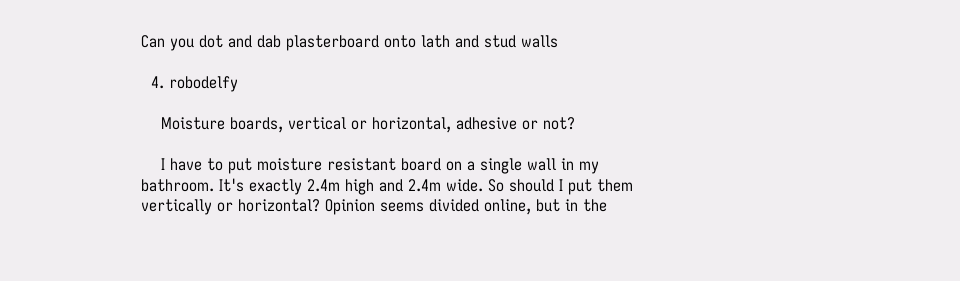Can you dot and dab plasterboard onto lath and stud walls

  4. robodelfy

    Moisture boards, vertical or horizontal, adhesive or not?

    I have to put moisture resistant board on a single wall in my bathroom. It's exactly 2.4m high and 2.4m wide. So should I put them vertically or horizontal? Opinion seems divided online, but in the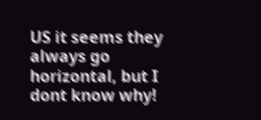US it seems they always go horizontal, but I dont know why!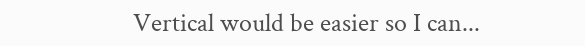Vertical would be easier so I can...